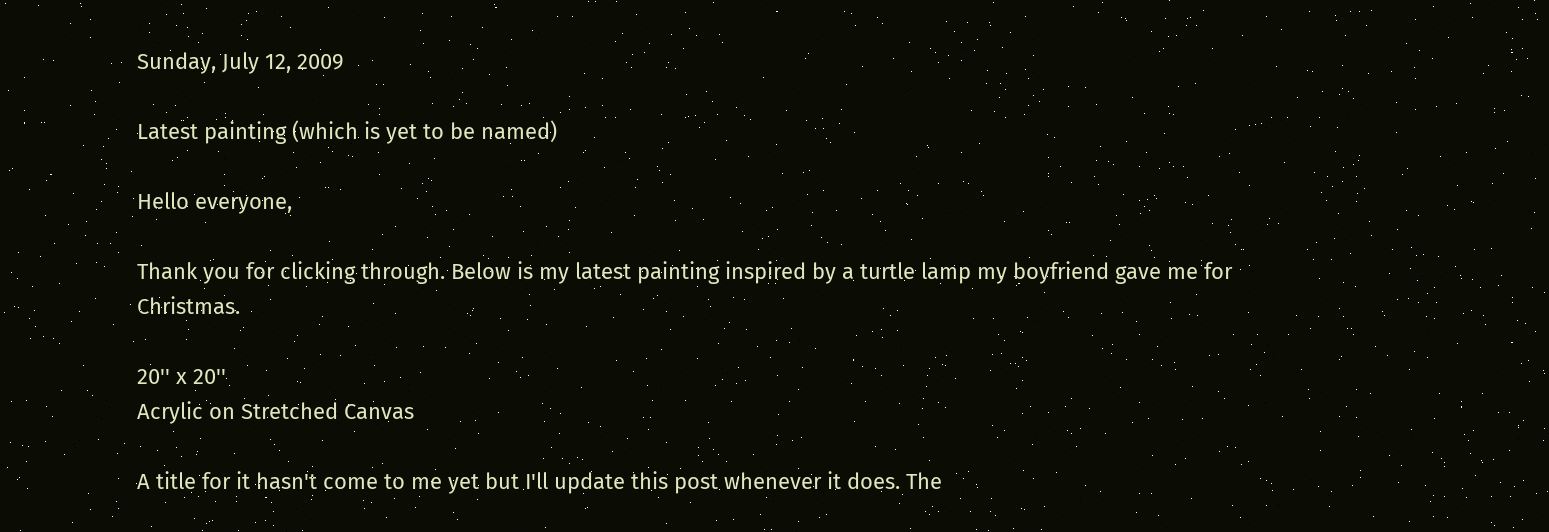Sunday, July 12, 2009

Latest painting (which is yet to be named)

Hello everyone,

Thank you for clicking through. Below is my latest painting inspired by a turtle lamp my boyfriend gave me for Christmas.

20'' x 20''
Acrylic on Stretched Canvas

A title for it hasn't come to me yet but I'll update this post whenever it does. The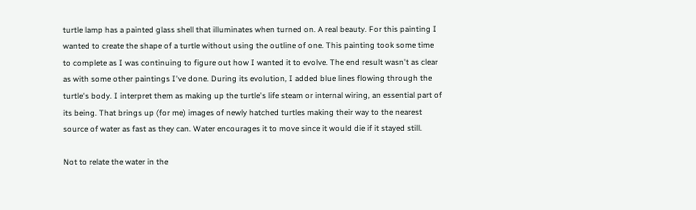turtle lamp has a painted glass shell that illuminates when turned on. A real beauty. For this painting I wanted to create the shape of a turtle without using the outline of one. This painting took some time to complete as I was continuing to figure out how I wanted it to evolve. The end result wasn't as clear as with some other paintings I've done. During its evolution, I added blue lines flowing through the turtle's body. I interpret them as making up the turtle's life steam or internal wiring, an essential part of its being. That brings up (for me) images of newly hatched turtles making their way to the nearest source of water as fast as they can. Water encourages it to move since it would die if it stayed still.

Not to relate the water in the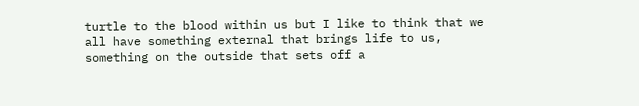turtle to the blood within us but I like to think that we all have something external that brings life to us, something on the outside that sets off a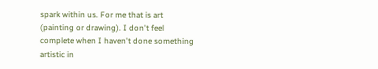spark within us. For me that is art (painting or drawing). I don't feel complete when I haven't done something artistic in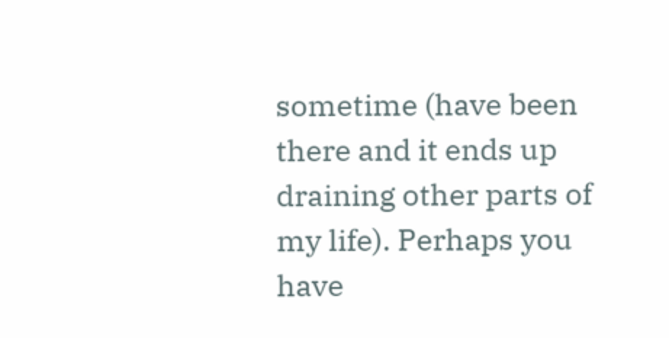sometime (have been there and it ends up draining other parts of my life). Perhaps you have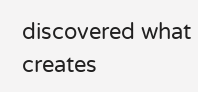discovered what creates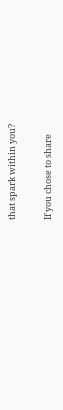that spark within you?

If you chose to share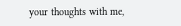your thoughts with me,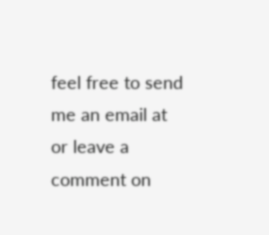feel free to send me an email at or leave a comment on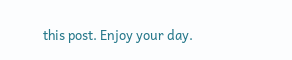this post. Enjoy your day.